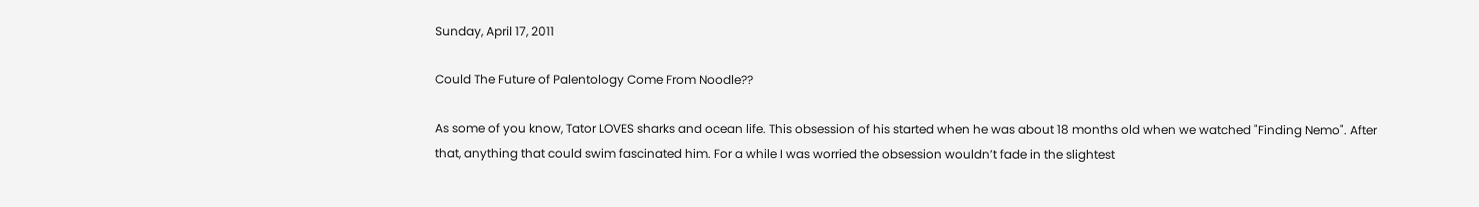Sunday, April 17, 2011

Could The Future of Palentology Come From Noodle??

As some of you know, Tator LOVES sharks and ocean life. This obsession of his started when he was about 18 months old when we watched "Finding Nemo". After that, anything that could swim fascinated him. For a while I was worried the obsession wouldn’t fade in the slightest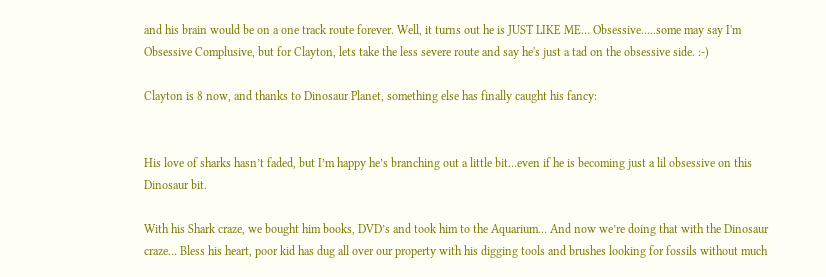and his brain would be on a one track route forever. Well, it turns out he is JUST LIKE ME… Obsessive.....some may say I'm Obsessive Complusive, but for Clayton, lets take the less severe route and say he's just a tad on the obsessive side. :-)

Clayton is 8 now, and thanks to Dinosaur Planet, something else has finally caught his fancy:


His love of sharks hasn’t faded, but I’m happy he’s branching out a little bit…even if he is becoming just a lil obsessive on this Dinosaur bit.

With his Shark craze, we bought him books, DVD’s and took him to the Aquarium… And now we’re doing that with the Dinosaur craze… Bless his heart, poor kid has dug all over our property with his digging tools and brushes looking for fossils without much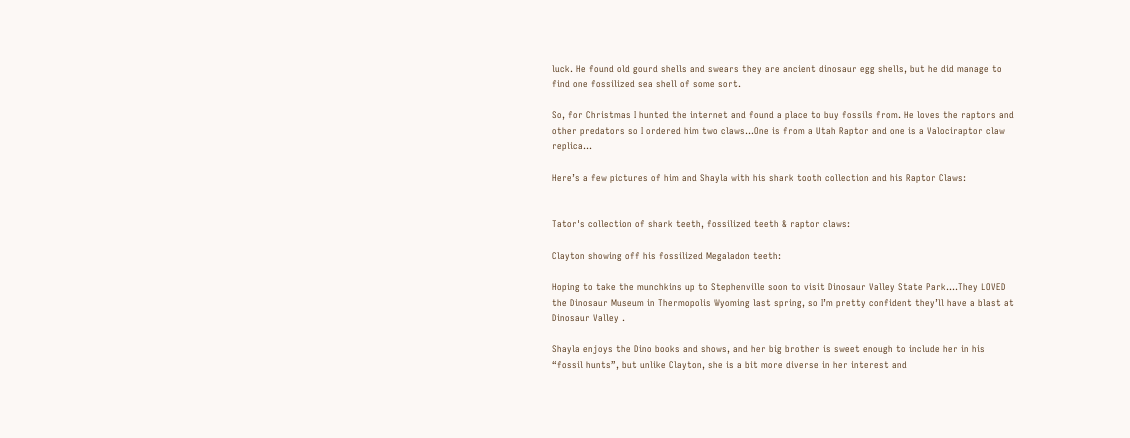luck. He found old gourd shells and swears they are ancient dinosaur egg shells, but he did manage to find one fossilized sea shell of some sort.

So, for Christmas I hunted the internet and found a place to buy fossils from. He loves the raptors and other predators so I ordered him two claws…One is from a Utah Raptor and one is a Valociraptor claw replica…

Here’s a few pictures of him and Shayla with his shark tooth collection and his Raptor Claws:


Tator's collection of shark teeth, fossilized teeth & raptor claws:

Clayton showing off his fossilized Megaladon teeth:

Hoping to take the munchkins up to Stephenville soon to visit Dinosaur Valley State Park….They LOVED the Dinosaur Museum in Thermopolis Wyoming last spring, so I’m pretty confident they’ll have a blast at Dinosaur Valley .

Shayla enjoys the Dino books and shows, and her big brother is sweet enough to include her in his “fossil hunts”, but unlike Clayton, she is a bit more diverse in her interest and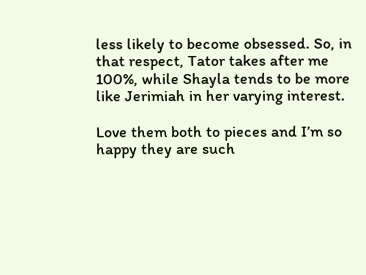less likely to become obsessed. So, in that respect, Tator takes after me 100%, while Shayla tends to be more like Jerimiah in her varying interest.

Love them both to pieces and I’m so happy they are such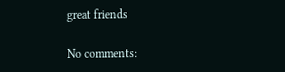great friends

No comments: